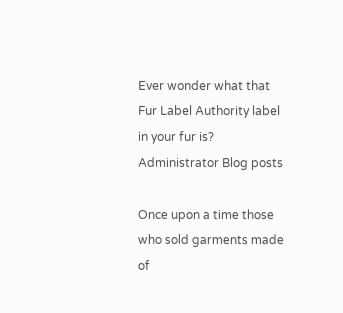Ever wonder what that Fur Label Authority label in your fur is?
Administrator Blog posts

Once upon a time those who sold garments made of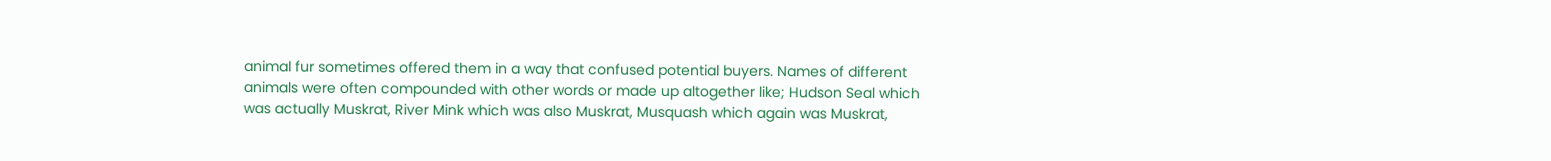animal fur sometimes offered them in a way that confused potential buyers. Names of different animals were often compounded with other words or made up altogether like; Hudson Seal which was actually Muskrat, River Mink which was also Muskrat, Musquash which again was Muskrat,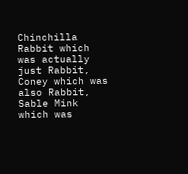Chinchilla Rabbit which was actually just Rabbit, Coney which was also Rabbit, Sable Mink which was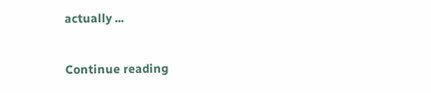actually ...

Continue reading